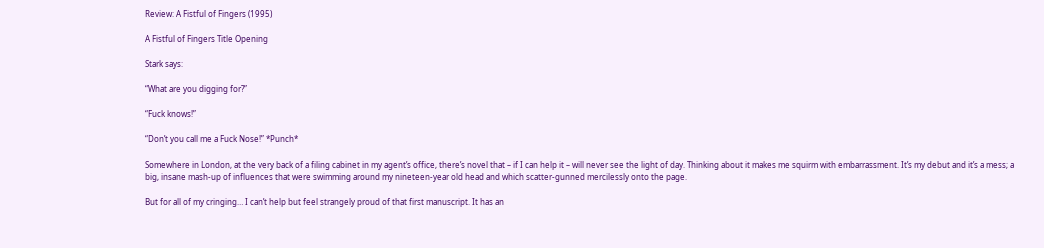Review: A Fistful of Fingers (1995)

A Fistful of Fingers Title Opening

Stark says:

“What are you digging for?”

“Fuck knows!”

“Don’t you call me a Fuck Nose!” *Punch*

Somewhere in London, at the very back of a filing cabinet in my agent’s office, there’s novel that – if I can help it – will never see the light of day. Thinking about it makes me squirm with embarrassment. It’s my debut and it’s a mess; a big, insane mash-up of influences that were swimming around my nineteen-year old head and which scatter-gunned mercilessly onto the page.

But for all of my cringing… I can’t help but feel strangely proud of that first manuscript. It has an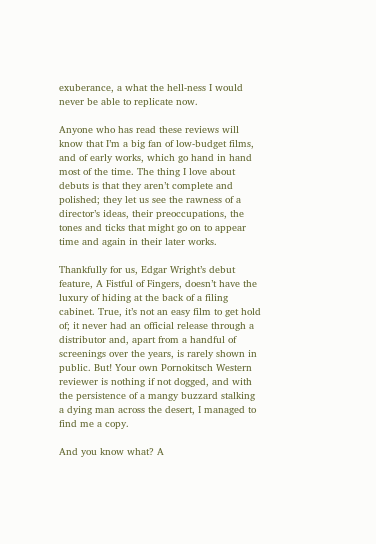exuberance, a what the hell-ness I would never be able to replicate now.

Anyone who has read these reviews will know that I’m a big fan of low-budget films, and of early works, which go hand in hand most of the time. The thing I love about debuts is that they aren’t complete and polished; they let us see the rawness of a director’s ideas, their preoccupations, the tones and ticks that might go on to appear time and again in their later works.

Thankfully for us, Edgar Wright’s debut feature, A Fistful of Fingers, doesn’t have the luxury of hiding at the back of a filing cabinet. True, it’s not an easy film to get hold of; it never had an official release through a distributor and, apart from a handful of screenings over the years, is rarely shown in public. But! Your own Pornokitsch Western reviewer is nothing if not dogged, and with the persistence of a mangy buzzard stalking a dying man across the desert, I managed to find me a copy.

And you know what? A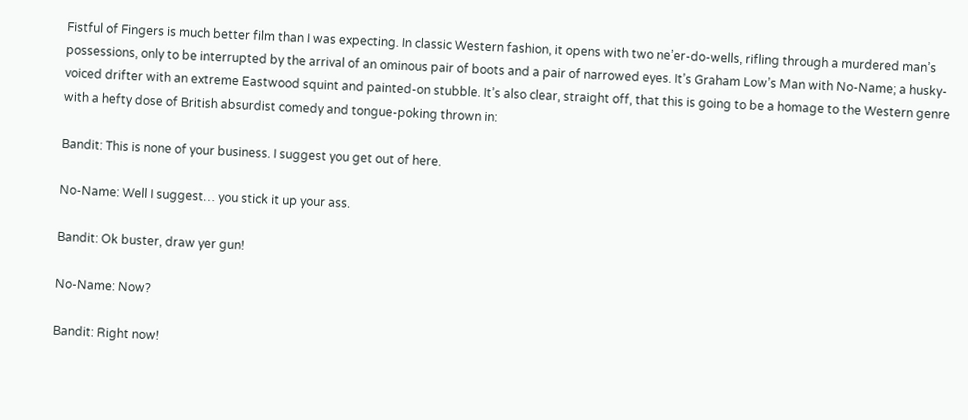Fistful of Fingers is much better film than I was expecting. In classic Western fashion, it opens with two ne’er-do-wells, rifling through a murdered man’s possessions, only to be interrupted by the arrival of an ominous pair of boots and a pair of narrowed eyes. It’s Graham Low’s Man with No-Name; a husky-voiced drifter with an extreme Eastwood squint and painted-on stubble. It’s also clear, straight off, that this is going to be a homage to the Western genre with a hefty dose of British absurdist comedy and tongue-poking thrown in:

Bandit: This is none of your business. I suggest you get out of here.

No-Name: Well I suggest… you stick it up your ass.

Bandit: Ok buster, draw yer gun!

No-Name: Now?

Bandit: Right now!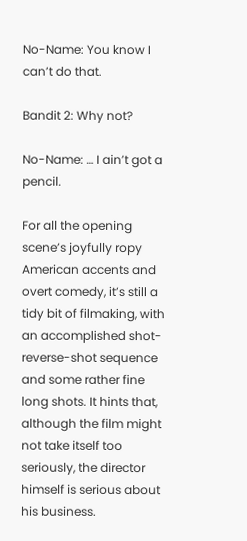No-Name: You know I can’t do that.

Bandit 2: Why not?

No-Name: … I ain’t got a pencil.

For all the opening scene’s joyfully ropy American accents and overt comedy, it’s still a tidy bit of filmaking, with an accomplished shot-reverse-shot sequence and some rather fine long shots. It hints that, although the film might not take itself too seriously, the director himself is serious about his business.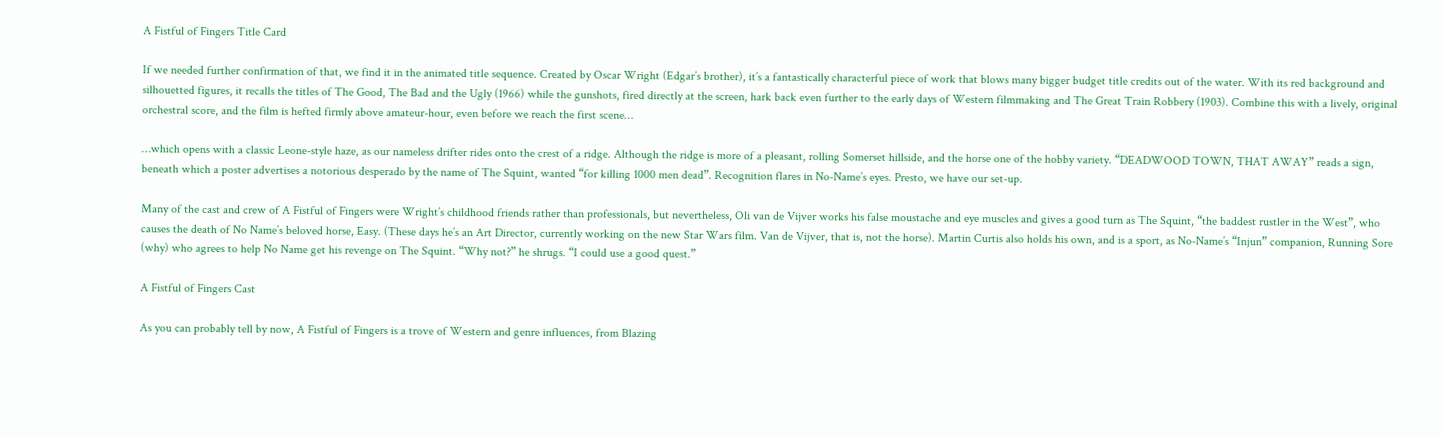A Fistful of Fingers Title Card

If we needed further confirmation of that, we find it in the animated title sequence. Created by Oscar Wright (Edgar’s brother), it’s a fantastically characterful piece of work that blows many bigger budget title credits out of the water. With its red background and silhouetted figures, it recalls the titles of The Good, The Bad and the Ugly (1966) while the gunshots, fired directly at the screen, hark back even further to the early days of Western filmmaking and The Great Train Robbery (1903). Combine this with a lively, original orchestral score, and the film is hefted firmly above amateur-hour, even before we reach the first scene…

…which opens with a classic Leone-style haze, as our nameless drifter rides onto the crest of a ridge. Although the ridge is more of a pleasant, rolling Somerset hillside, and the horse one of the hobby variety. “DEADWOOD TOWN, THAT AWAY” reads a sign, beneath which a poster advertises a notorious desperado by the name of The Squint, wanted “for killing 1000 men dead”. Recognition flares in No-Name’s eyes. Presto, we have our set-up.

Many of the cast and crew of A Fistful of Fingers were Wright’s childhood friends rather than professionals, but nevertheless, Oli van de Vijver works his false moustache and eye muscles and gives a good turn as The Squint, “the baddest rustler in the West”, who causes the death of No Name’s beloved horse, Easy. (These days he’s an Art Director, currently working on the new Star Wars film. Van de Vijver, that is, not the horse). Martin Curtis also holds his own, and is a sport, as No-Name’s “Injun” companion, Running Sore (why) who agrees to help No Name get his revenge on The Squint. “Why not?” he shrugs. “I could use a good quest.”

A Fistful of Fingers Cast

As you can probably tell by now, A Fistful of Fingers is a trove of Western and genre influences, from Blazing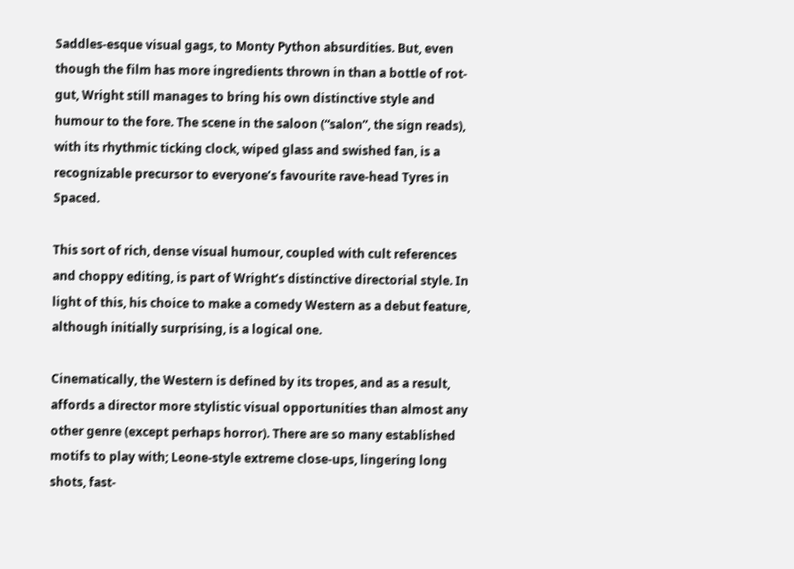Saddles-esque visual gags, to Monty Python absurdities. But, even though the film has more ingredients thrown in than a bottle of rot-gut, Wright still manages to bring his own distinctive style and humour to the fore. The scene in the saloon (“salon”, the sign reads), with its rhythmic ticking clock, wiped glass and swished fan, is a recognizable precursor to everyone’s favourite rave-head Tyres in Spaced.

This sort of rich, dense visual humour, coupled with cult references and choppy editing, is part of Wright’s distinctive directorial style. In light of this, his choice to make a comedy Western as a debut feature, although initially surprising, is a logical one.

Cinematically, the Western is defined by its tropes, and as a result, affords a director more stylistic visual opportunities than almost any other genre (except perhaps horror). There are so many established motifs to play with; Leone-style extreme close-ups, lingering long shots, fast-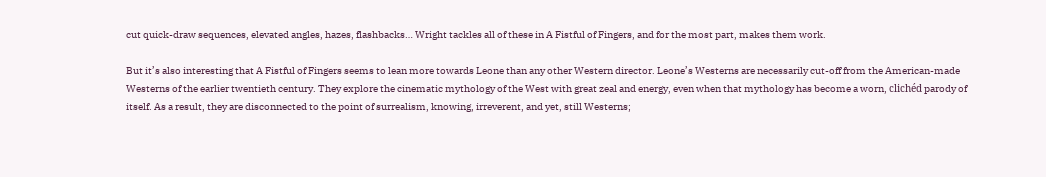cut quick-draw sequences, elevated angles, hazes, flashbacks… Wright tackles all of these in A Fistful of Fingers, and for the most part, makes them work.

But it’s also interesting that A Fistful of Fingers seems to lean more towards Leone than any other Western director. Leone’s Westerns are necessarily cut-off from the American-made Westerns of the earlier twentieth century. They explore the cinematic mythology of the West with great zeal and energy, even when that mythology has become a worn, clichéd parody of itself. As a result, they are disconnected to the point of surrealism, knowing, irreverent, and yet, still Westerns;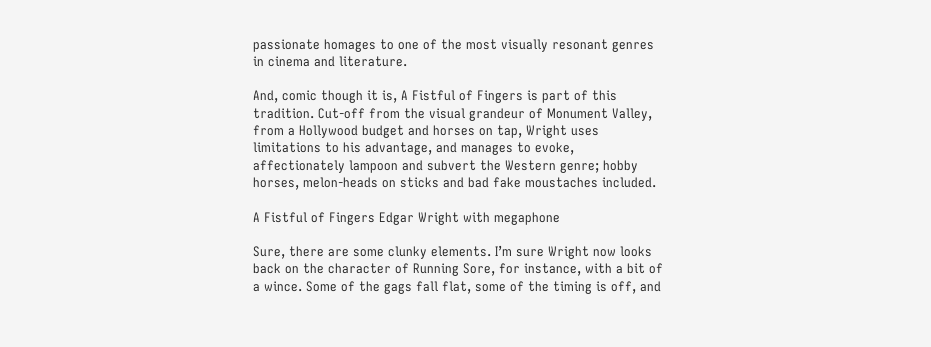passionate homages to one of the most visually resonant genres in cinema and literature.

And, comic though it is, A Fistful of Fingers is part of this tradition. Cut-off from the visual grandeur of Monument Valley, from a Hollywood budget and horses on tap, Wright uses limitations to his advantage, and manages to evoke, affectionately lampoon and subvert the Western genre; hobby horses, melon-heads on sticks and bad fake moustaches included.

A Fistful of Fingers Edgar Wright with megaphone

Sure, there are some clunky elements. I’m sure Wright now looks back on the character of Running Sore, for instance, with a bit of a wince. Some of the gags fall flat, some of the timing is off, and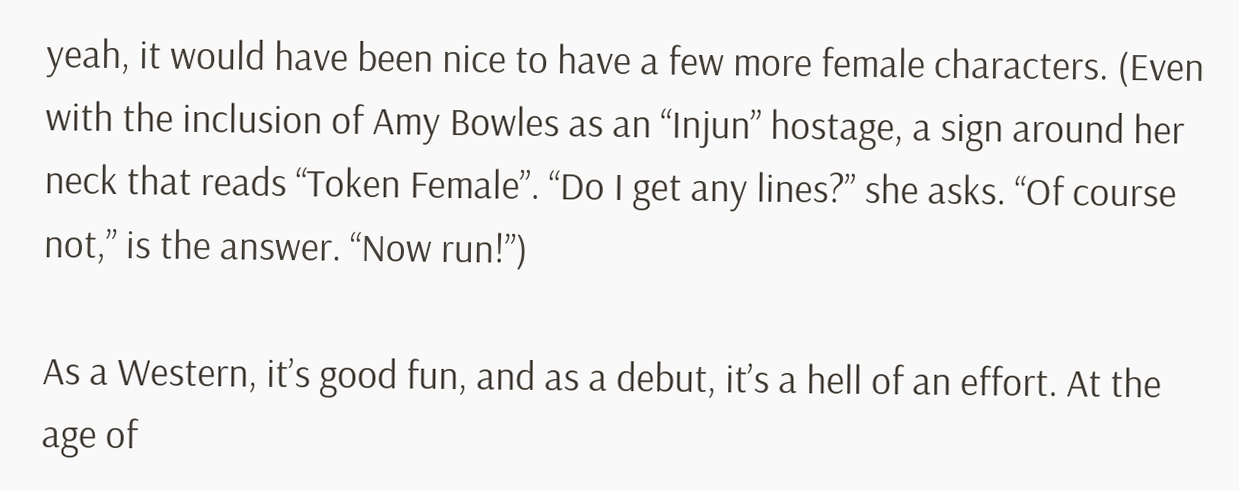yeah, it would have been nice to have a few more female characters. (Even with the inclusion of Amy Bowles as an “Injun” hostage, a sign around her neck that reads “Token Female”. “Do I get any lines?” she asks. “Of course not,” is the answer. “Now run!”)

As a Western, it’s good fun, and as a debut, it’s a hell of an effort. At the age of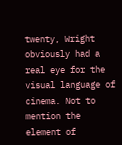twenty, Wright obviously had a real eye for the visual language of cinema. Not to mention the element of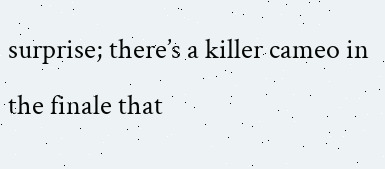surprise; there’s a killer cameo in the finale that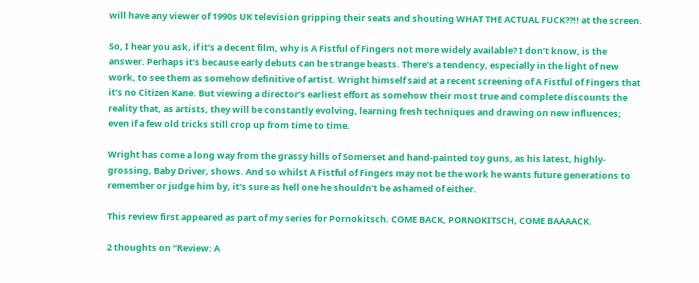will have any viewer of 1990s UK television gripping their seats and shouting WHAT THE ACTUAL FUCK??!! at the screen.

So, I hear you ask, if it’s a decent film, why is A Fistful of Fingers not more widely available? I don’t know, is the answer. Perhaps it’s because early debuts can be strange beasts. There’s a tendency, especially in the light of new work, to see them as somehow definitive of artist. Wright himself said at a recent screening of A Fistful of Fingers that it’s no Citizen Kane. But viewing a director’s earliest effort as somehow their most true and complete discounts the reality that, as artists, they will be constantly evolving, learning fresh techniques and drawing on new influences; even if a few old tricks still crop up from time to time.

Wright has come a long way from the grassy hills of Somerset and hand-painted toy guns, as his latest, highly-grossing, Baby Driver, shows. And so whilst A Fistful of Fingers may not be the work he wants future generations to remember or judge him by, it’s sure as hell one he shouldn’t be ashamed of either.

This review first appeared as part of my series for Pornokitsch. COME BACK, PORNOKITSCH, COME BAAAACK.

2 thoughts on “Review: A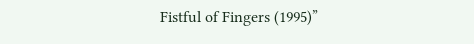Fistful of Fingers (1995)”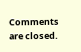Comments are closed.